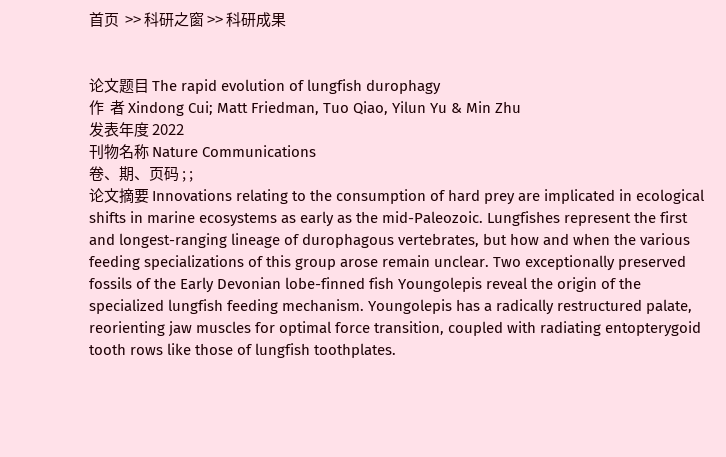首页  >> 科研之窗 >> 科研成果


论文题目 The rapid evolution of lungfish durophagy
作  者 Xindong Cui; Matt Friedman, Tuo Qiao, Yilun Yu & Min Zhu
发表年度 2022
刊物名称 Nature Communications
卷、期、页码 ; ;
论文摘要 Innovations relating to the consumption of hard prey are implicated in ecological shifts in marine ecosystems as early as the mid-Paleozoic. Lungfishes represent the first and longest-ranging lineage of durophagous vertebrates, but how and when the various feeding specializations of this group arose remain unclear. Two exceptionally preserved fossils of the Early Devonian lobe-finned fish Youngolepis reveal the origin of the specialized lungfish feeding mechanism. Youngolepis has a radically restructured palate, reorienting jaw muscles for optimal force transition, coupled with radiating entopterygoid tooth rows like those of lungfish toothplates.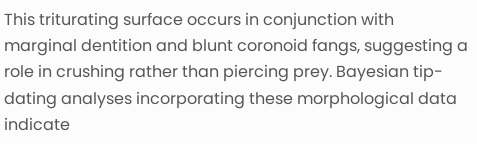This triturating surface occurs in conjunction with marginal dentition and blunt coronoid fangs, suggesting a role in crushing rather than piercing prey. Bayesian tip-dating analyses incorporating these morphological data indicate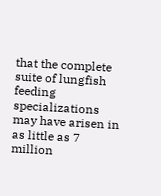that the complete suite of lungfish feeding specializations may have arisen in as little as 7 million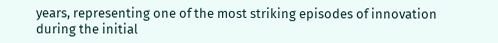years, representing one of the most striking episodes of innovation during the initial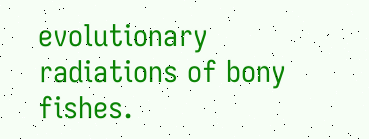evolutionary radiations of bony fishes.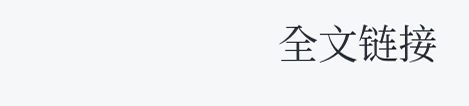全文链接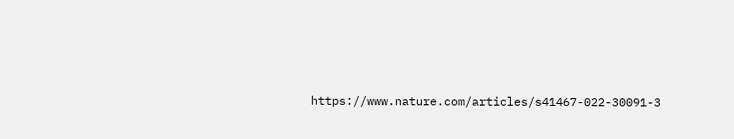https://www.nature.com/articles/s41467-022-30091-3